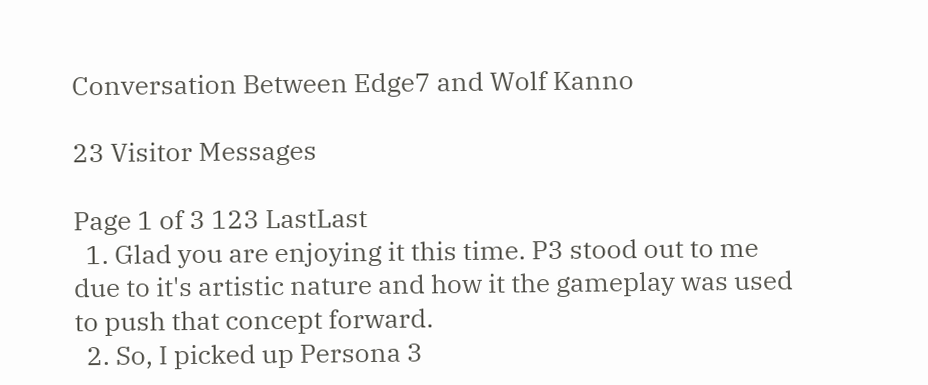Conversation Between Edge7 and Wolf Kanno

23 Visitor Messages

Page 1 of 3 123 LastLast
  1. Glad you are enjoying it this time. P3 stood out to me due to it's artistic nature and how it the gameplay was used to push that concept forward.
  2. So, I picked up Persona 3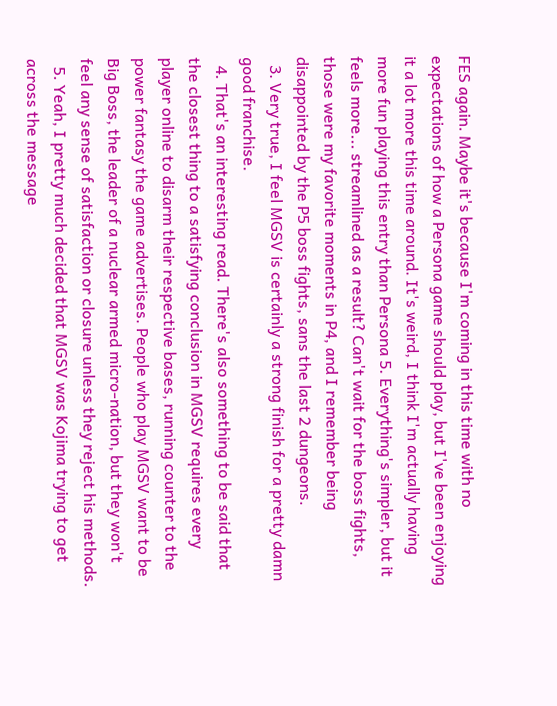FES again. Maybe it's because I'm coming in this time with no expectations of how a Persona game should play, but I've been enjoying it a lot more this time around. It's weird, I think I'm actually having more fun playing this entry than Persona 5. Everything's simpler, but it feels more... streamlined as a result? Can't wait for the boss fights, those were my favorite moments in P4, and I remember being disappointed by the P5 boss fights, sans the last 2 dungeons.
  3. Very true, I feel MGSV is certainly a strong finish for a pretty damn good franchise.
  4. That's an interesting read. There's also something to be said that the closest thing to a satisfying conclusion in MGSV requires every player online to disarm their respective bases, running counter to the power fantasy the game advertises. People who play MGSV want to be Big Boss, the leader of a nuclear armed micro-nation, but they won't feel any sense of satisfaction or closure unless they reject his methods.
  5. Yeah, I pretty much decided that MGSV was Kojima trying to get across the message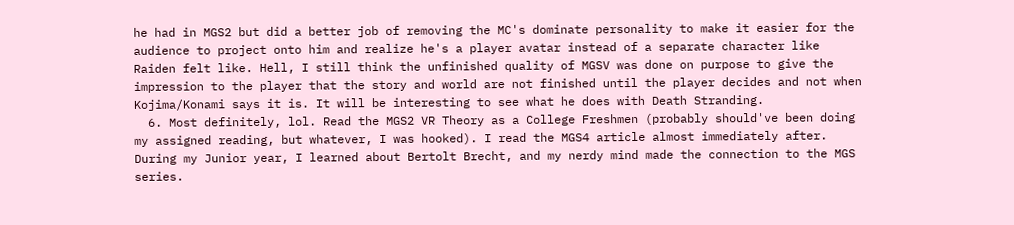he had in MGS2 but did a better job of removing the MC's dominate personality to make it easier for the audience to project onto him and realize he's a player avatar instead of a separate character like Raiden felt like. Hell, I still think the unfinished quality of MGSV was done on purpose to give the impression to the player that the story and world are not finished until the player decides and not when Kojima/Konami says it is. It will be interesting to see what he does with Death Stranding.
  6. Most definitely, lol. Read the MGS2 VR Theory as a College Freshmen (probably should've been doing my assigned reading, but whatever, I was hooked). I read the MGS4 article almost immediately after. During my Junior year, I learned about Bertolt Brecht, and my nerdy mind made the connection to the MGS series.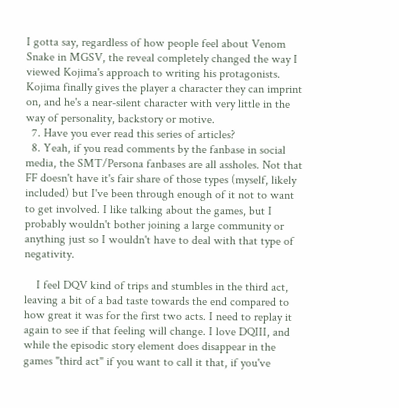I gotta say, regardless of how people feel about Venom Snake in MGSV, the reveal completely changed the way I viewed Kojima's approach to writing his protagonists. Kojima finally gives the player a character they can imprint on, and he's a near-silent character with very little in the way of personality, backstory or motive.
  7. Have you ever read this series of articles?
  8. Yeah, if you read comments by the fanbase in social media, the SMT/Persona fanbases are all assholes. Not that FF doesn't have it's fair share of those types (myself, likely included) but I've been through enough of it not to want to get involved. I like talking about the games, but I probably wouldn't bother joining a large community or anything just so I wouldn't have to deal with that type of negativity.

    I feel DQV kind of trips and stumbles in the third act, leaving a bit of a bad taste towards the end compared to how great it was for the first two acts. I need to replay it again to see if that feeling will change. I love DQIII, and while the episodic story element does disappear in the games "third act" if you want to call it that, if you've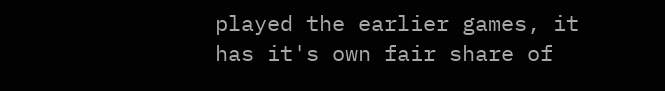played the earlier games, it has it's own fair share of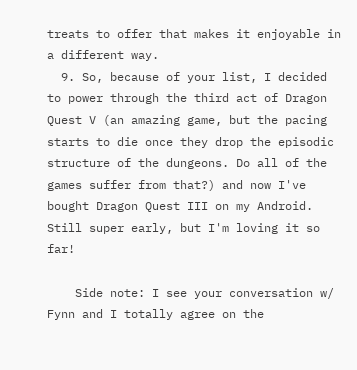treats to offer that makes it enjoyable in a different way.
  9. So, because of your list, I decided to power through the third act of Dragon Quest V (an amazing game, but the pacing starts to die once they drop the episodic structure of the dungeons. Do all of the games suffer from that?) and now I've bought Dragon Quest III on my Android. Still super early, but I'm loving it so far!

    Side note: I see your conversation w/ Fynn and I totally agree on the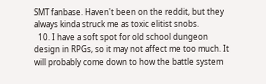SMT fanbase. Haven't been on the reddit, but they always kinda struck me as toxic elitist snobs.
  10. I have a soft spot for old school dungeon design in RPGs, so it may not affect me too much. It will probably come down to how the battle system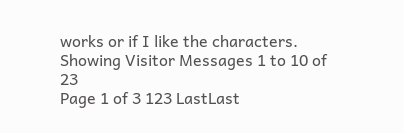works or if I like the characters.
Showing Visitor Messages 1 to 10 of 23
Page 1 of 3 123 LastLast